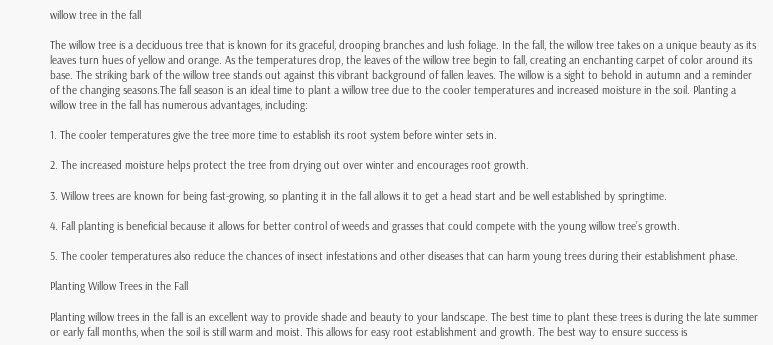willow tree in the fall

The willow tree is a deciduous tree that is known for its graceful, drooping branches and lush foliage. In the fall, the willow tree takes on a unique beauty as its leaves turn hues of yellow and orange. As the temperatures drop, the leaves of the willow tree begin to fall, creating an enchanting carpet of color around its base. The striking bark of the willow tree stands out against this vibrant background of fallen leaves. The willow is a sight to behold in autumn and a reminder of the changing seasons.The fall season is an ideal time to plant a willow tree due to the cooler temperatures and increased moisture in the soil. Planting a willow tree in the fall has numerous advantages, including:

1. The cooler temperatures give the tree more time to establish its root system before winter sets in.

2. The increased moisture helps protect the tree from drying out over winter and encourages root growth.

3. Willow trees are known for being fast-growing, so planting it in the fall allows it to get a head start and be well established by springtime.

4. Fall planting is beneficial because it allows for better control of weeds and grasses that could compete with the young willow tree’s growth.

5. The cooler temperatures also reduce the chances of insect infestations and other diseases that can harm young trees during their establishment phase.

Planting Willow Trees in the Fall

Planting willow trees in the fall is an excellent way to provide shade and beauty to your landscape. The best time to plant these trees is during the late summer or early fall months, when the soil is still warm and moist. This allows for easy root establishment and growth. The best way to ensure success is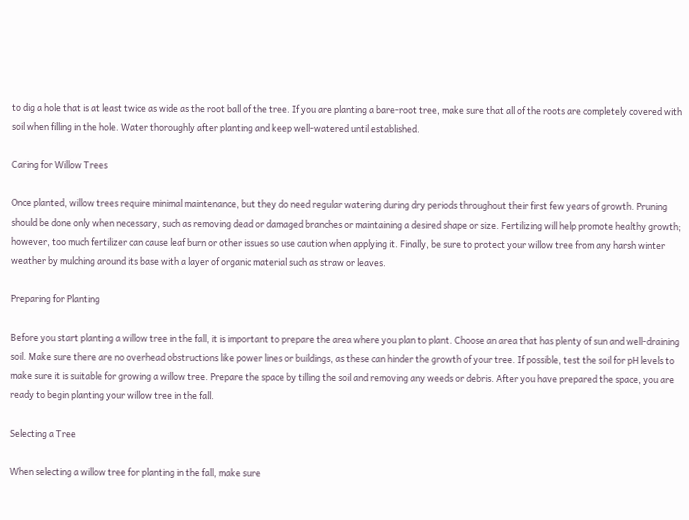to dig a hole that is at least twice as wide as the root ball of the tree. If you are planting a bare-root tree, make sure that all of the roots are completely covered with soil when filling in the hole. Water thoroughly after planting and keep well-watered until established.

Caring for Willow Trees

Once planted, willow trees require minimal maintenance, but they do need regular watering during dry periods throughout their first few years of growth. Pruning should be done only when necessary, such as removing dead or damaged branches or maintaining a desired shape or size. Fertilizing will help promote healthy growth; however, too much fertilizer can cause leaf burn or other issues so use caution when applying it. Finally, be sure to protect your willow tree from any harsh winter weather by mulching around its base with a layer of organic material such as straw or leaves.

Preparing for Planting

Before you start planting a willow tree in the fall, it is important to prepare the area where you plan to plant. Choose an area that has plenty of sun and well-draining soil. Make sure there are no overhead obstructions like power lines or buildings, as these can hinder the growth of your tree. If possible, test the soil for pH levels to make sure it is suitable for growing a willow tree. Prepare the space by tilling the soil and removing any weeds or debris. After you have prepared the space, you are ready to begin planting your willow tree in the fall.

Selecting a Tree

When selecting a willow tree for planting in the fall, make sure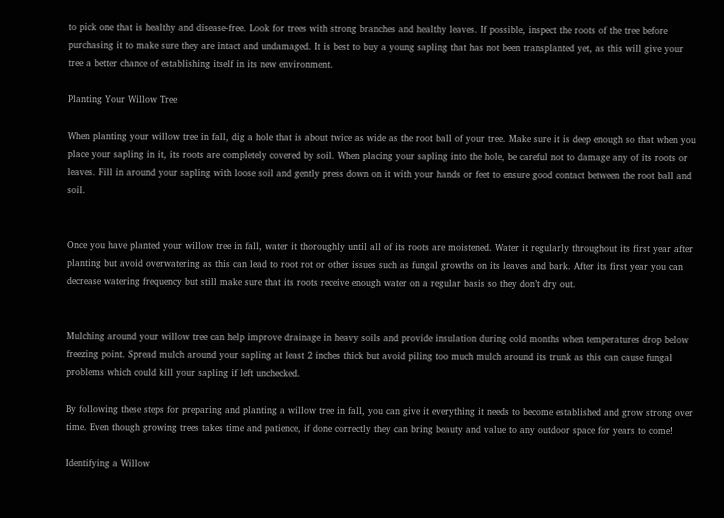to pick one that is healthy and disease-free. Look for trees with strong branches and healthy leaves. If possible, inspect the roots of the tree before purchasing it to make sure they are intact and undamaged. It is best to buy a young sapling that has not been transplanted yet, as this will give your tree a better chance of establishing itself in its new environment.

Planting Your Willow Tree

When planting your willow tree in fall, dig a hole that is about twice as wide as the root ball of your tree. Make sure it is deep enough so that when you place your sapling in it, its roots are completely covered by soil. When placing your sapling into the hole, be careful not to damage any of its roots or leaves. Fill in around your sapling with loose soil and gently press down on it with your hands or feet to ensure good contact between the root ball and soil.


Once you have planted your willow tree in fall, water it thoroughly until all of its roots are moistened. Water it regularly throughout its first year after planting but avoid overwatering as this can lead to root rot or other issues such as fungal growths on its leaves and bark. After its first year you can decrease watering frequency but still make sure that its roots receive enough water on a regular basis so they don’t dry out.


Mulching around your willow tree can help improve drainage in heavy soils and provide insulation during cold months when temperatures drop below freezing point. Spread mulch around your sapling at least 2 inches thick but avoid piling too much mulch around its trunk as this can cause fungal problems which could kill your sapling if left unchecked.

By following these steps for preparing and planting a willow tree in fall, you can give it everything it needs to become established and grow strong over time. Even though growing trees takes time and patience, if done correctly they can bring beauty and value to any outdoor space for years to come!

Identifying a Willow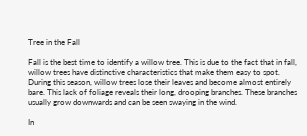Tree in the Fall

Fall is the best time to identify a willow tree. This is due to the fact that in fall, willow trees have distinctive characteristics that make them easy to spot. During this season, willow trees lose their leaves and become almost entirely bare. This lack of foliage reveals their long, drooping branches. These branches usually grow downwards and can be seen swaying in the wind.

In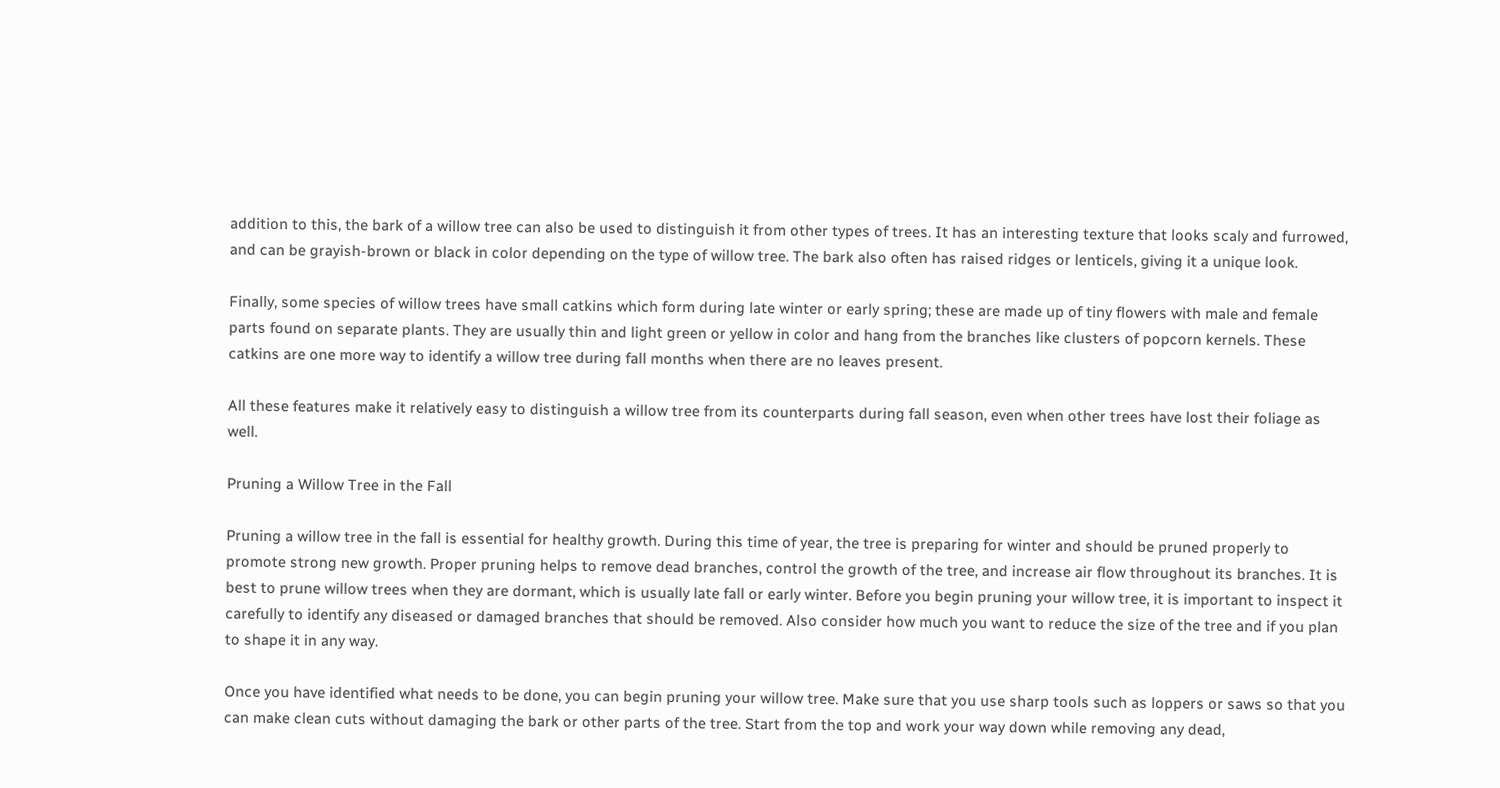addition to this, the bark of a willow tree can also be used to distinguish it from other types of trees. It has an interesting texture that looks scaly and furrowed, and can be grayish-brown or black in color depending on the type of willow tree. The bark also often has raised ridges or lenticels, giving it a unique look.

Finally, some species of willow trees have small catkins which form during late winter or early spring; these are made up of tiny flowers with male and female parts found on separate plants. They are usually thin and light green or yellow in color and hang from the branches like clusters of popcorn kernels. These catkins are one more way to identify a willow tree during fall months when there are no leaves present.

All these features make it relatively easy to distinguish a willow tree from its counterparts during fall season, even when other trees have lost their foliage as well.

Pruning a Willow Tree in the Fall

Pruning a willow tree in the fall is essential for healthy growth. During this time of year, the tree is preparing for winter and should be pruned properly to promote strong new growth. Proper pruning helps to remove dead branches, control the growth of the tree, and increase air flow throughout its branches. It is best to prune willow trees when they are dormant, which is usually late fall or early winter. Before you begin pruning your willow tree, it is important to inspect it carefully to identify any diseased or damaged branches that should be removed. Also consider how much you want to reduce the size of the tree and if you plan to shape it in any way.

Once you have identified what needs to be done, you can begin pruning your willow tree. Make sure that you use sharp tools such as loppers or saws so that you can make clean cuts without damaging the bark or other parts of the tree. Start from the top and work your way down while removing any dead,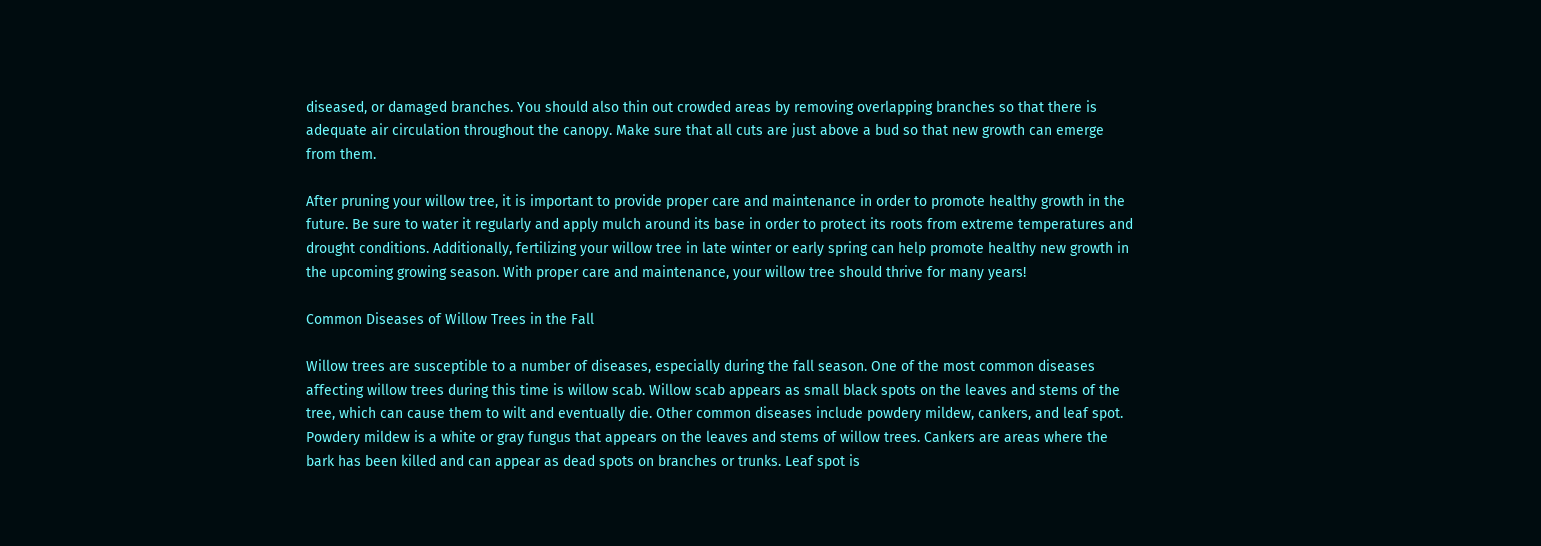diseased, or damaged branches. You should also thin out crowded areas by removing overlapping branches so that there is adequate air circulation throughout the canopy. Make sure that all cuts are just above a bud so that new growth can emerge from them.

After pruning your willow tree, it is important to provide proper care and maintenance in order to promote healthy growth in the future. Be sure to water it regularly and apply mulch around its base in order to protect its roots from extreme temperatures and drought conditions. Additionally, fertilizing your willow tree in late winter or early spring can help promote healthy new growth in the upcoming growing season. With proper care and maintenance, your willow tree should thrive for many years!

Common Diseases of Willow Trees in the Fall

Willow trees are susceptible to a number of diseases, especially during the fall season. One of the most common diseases affecting willow trees during this time is willow scab. Willow scab appears as small black spots on the leaves and stems of the tree, which can cause them to wilt and eventually die. Other common diseases include powdery mildew, cankers, and leaf spot. Powdery mildew is a white or gray fungus that appears on the leaves and stems of willow trees. Cankers are areas where the bark has been killed and can appear as dead spots on branches or trunks. Leaf spot is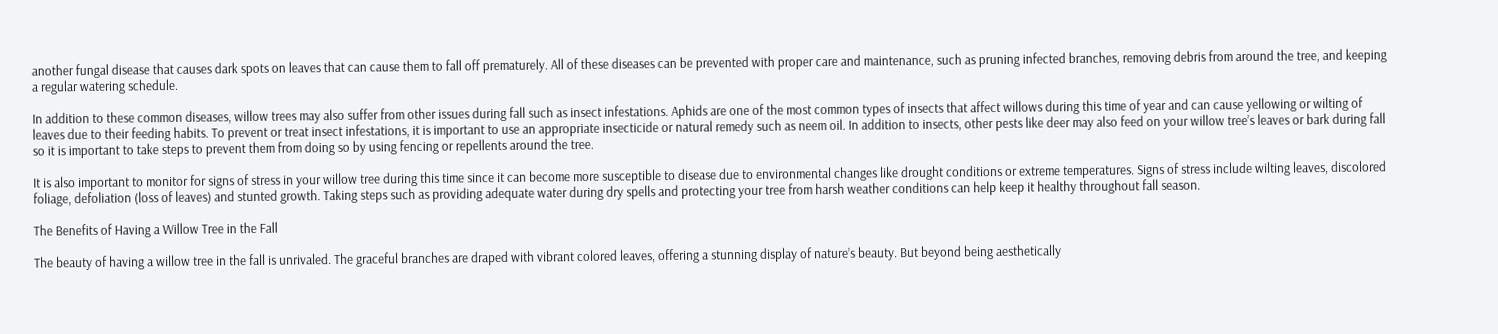another fungal disease that causes dark spots on leaves that can cause them to fall off prematurely. All of these diseases can be prevented with proper care and maintenance, such as pruning infected branches, removing debris from around the tree, and keeping a regular watering schedule.

In addition to these common diseases, willow trees may also suffer from other issues during fall such as insect infestations. Aphids are one of the most common types of insects that affect willows during this time of year and can cause yellowing or wilting of leaves due to their feeding habits. To prevent or treat insect infestations, it is important to use an appropriate insecticide or natural remedy such as neem oil. In addition to insects, other pests like deer may also feed on your willow tree’s leaves or bark during fall so it is important to take steps to prevent them from doing so by using fencing or repellents around the tree.

It is also important to monitor for signs of stress in your willow tree during this time since it can become more susceptible to disease due to environmental changes like drought conditions or extreme temperatures. Signs of stress include wilting leaves, discolored foliage, defoliation (loss of leaves) and stunted growth. Taking steps such as providing adequate water during dry spells and protecting your tree from harsh weather conditions can help keep it healthy throughout fall season.

The Benefits of Having a Willow Tree in the Fall

The beauty of having a willow tree in the fall is unrivaled. The graceful branches are draped with vibrant colored leaves, offering a stunning display of nature’s beauty. But beyond being aesthetically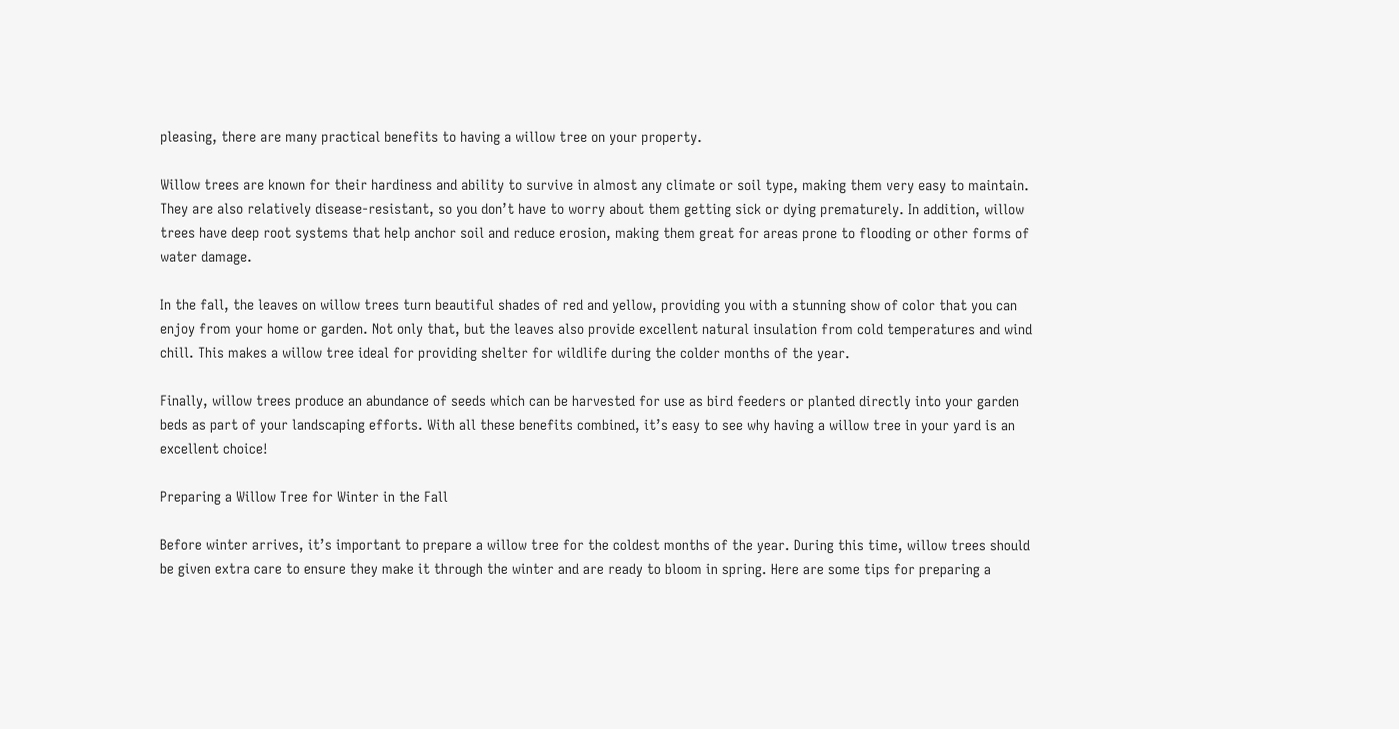pleasing, there are many practical benefits to having a willow tree on your property.

Willow trees are known for their hardiness and ability to survive in almost any climate or soil type, making them very easy to maintain. They are also relatively disease-resistant, so you don’t have to worry about them getting sick or dying prematurely. In addition, willow trees have deep root systems that help anchor soil and reduce erosion, making them great for areas prone to flooding or other forms of water damage.

In the fall, the leaves on willow trees turn beautiful shades of red and yellow, providing you with a stunning show of color that you can enjoy from your home or garden. Not only that, but the leaves also provide excellent natural insulation from cold temperatures and wind chill. This makes a willow tree ideal for providing shelter for wildlife during the colder months of the year.

Finally, willow trees produce an abundance of seeds which can be harvested for use as bird feeders or planted directly into your garden beds as part of your landscaping efforts. With all these benefits combined, it’s easy to see why having a willow tree in your yard is an excellent choice!

Preparing a Willow Tree for Winter in the Fall

Before winter arrives, it’s important to prepare a willow tree for the coldest months of the year. During this time, willow trees should be given extra care to ensure they make it through the winter and are ready to bloom in spring. Here are some tips for preparing a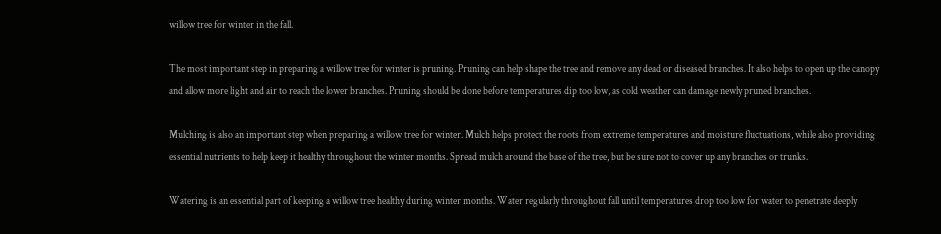willow tree for winter in the fall.

The most important step in preparing a willow tree for winter is pruning. Pruning can help shape the tree and remove any dead or diseased branches. It also helps to open up the canopy and allow more light and air to reach the lower branches. Pruning should be done before temperatures dip too low, as cold weather can damage newly pruned branches.

Mulching is also an important step when preparing a willow tree for winter. Mulch helps protect the roots from extreme temperatures and moisture fluctuations, while also providing essential nutrients to help keep it healthy throughout the winter months. Spread mulch around the base of the tree, but be sure not to cover up any branches or trunks.

Watering is an essential part of keeping a willow tree healthy during winter months. Water regularly throughout fall until temperatures drop too low for water to penetrate deeply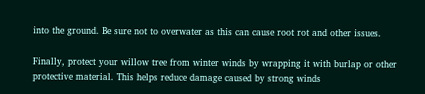into the ground. Be sure not to overwater as this can cause root rot and other issues.

Finally, protect your willow tree from winter winds by wrapping it with burlap or other protective material. This helps reduce damage caused by strong winds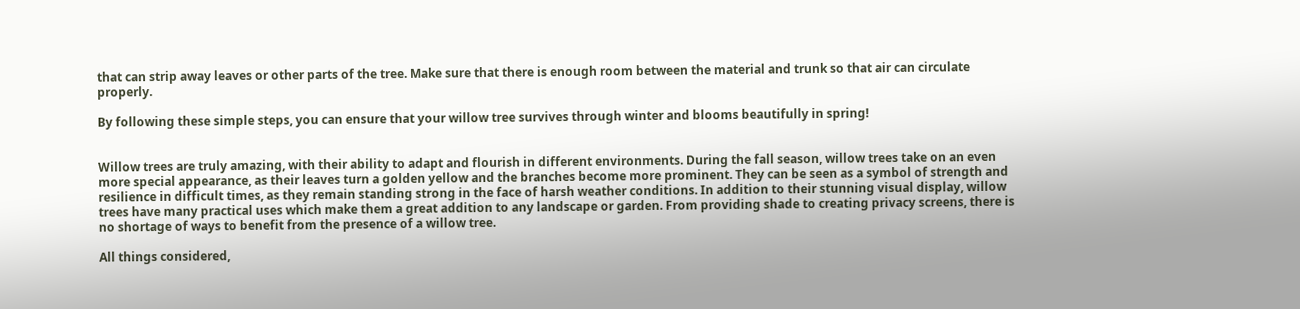that can strip away leaves or other parts of the tree. Make sure that there is enough room between the material and trunk so that air can circulate properly.

By following these simple steps, you can ensure that your willow tree survives through winter and blooms beautifully in spring!


Willow trees are truly amazing, with their ability to adapt and flourish in different environments. During the fall season, willow trees take on an even more special appearance, as their leaves turn a golden yellow and the branches become more prominent. They can be seen as a symbol of strength and resilience in difficult times, as they remain standing strong in the face of harsh weather conditions. In addition to their stunning visual display, willow trees have many practical uses which make them a great addition to any landscape or garden. From providing shade to creating privacy screens, there is no shortage of ways to benefit from the presence of a willow tree.

All things considered,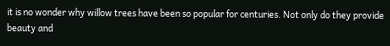it is no wonder why willow trees have been so popular for centuries. Not only do they provide beauty and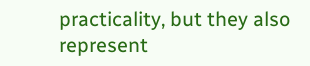practicality, but they also represent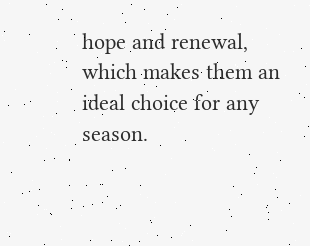hope and renewal, which makes them an ideal choice for any season.